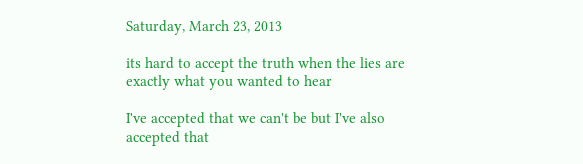Saturday, March 23, 2013

its hard to accept the truth when the lies are exactly what you wanted to hear

I've accepted that we can't be but I've also accepted that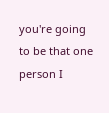you're going to be that one person I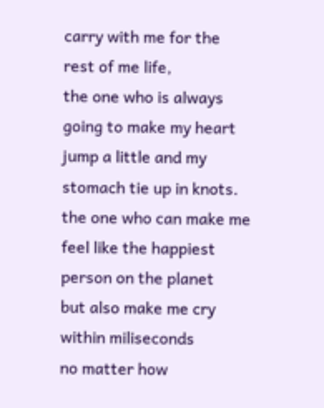carry with me for the rest of me life,
the one who is always going to make my heart jump a little and my stomach tie up in knots.
the one who can make me feel like the happiest person on the planet
but also make me cry within miliseconds
no matter how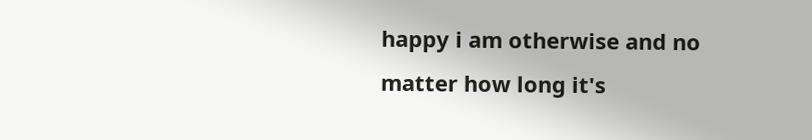happy i am otherwise and no matter how long it's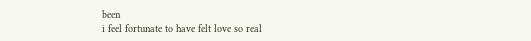been
i feel fortunate to have felt love so real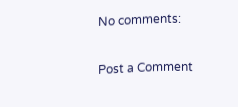No comments:

Post a Comment